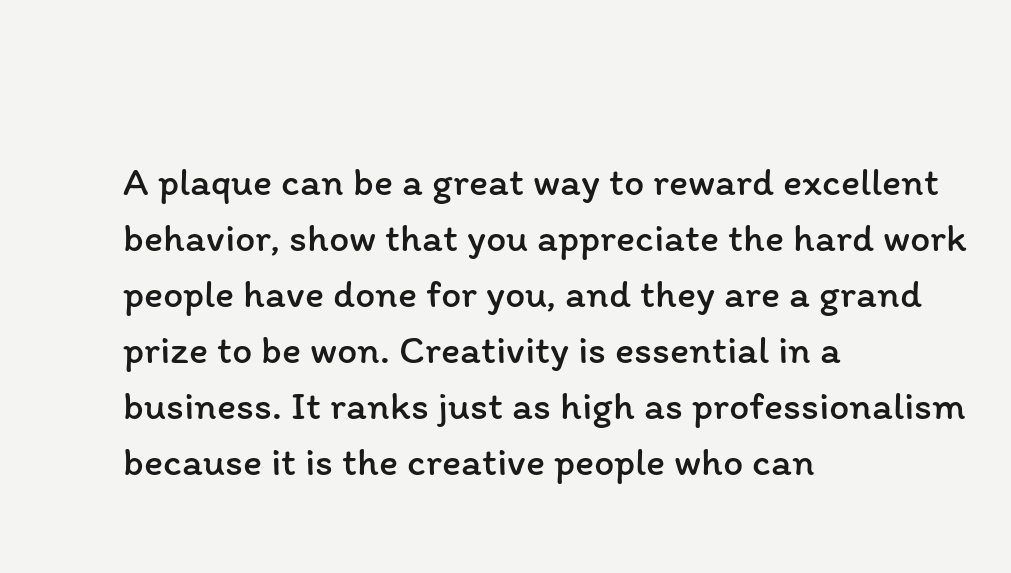A plaque can be a great way to reward excellent behavior, show that you appreciate the hard work people have done for you, and they are a grand prize to be won. Creativity is essential in a business. It ranks just as high as professionalism because it is the creative people who can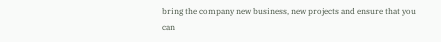bring the company new business, new projects and ensure that you can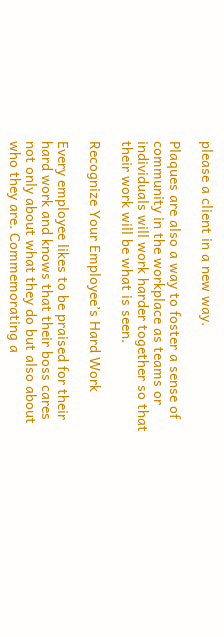please a client in a new way.

Plaques are also a way to foster a sense of community in the workplace as teams or individuals will work harder together so that their work will be what is seen.

Recognize Your Employee’s Hard Work

Every employee likes to be praised for their hard work and knows that their boss cares not only about what they do but also about who they are. Commemorating a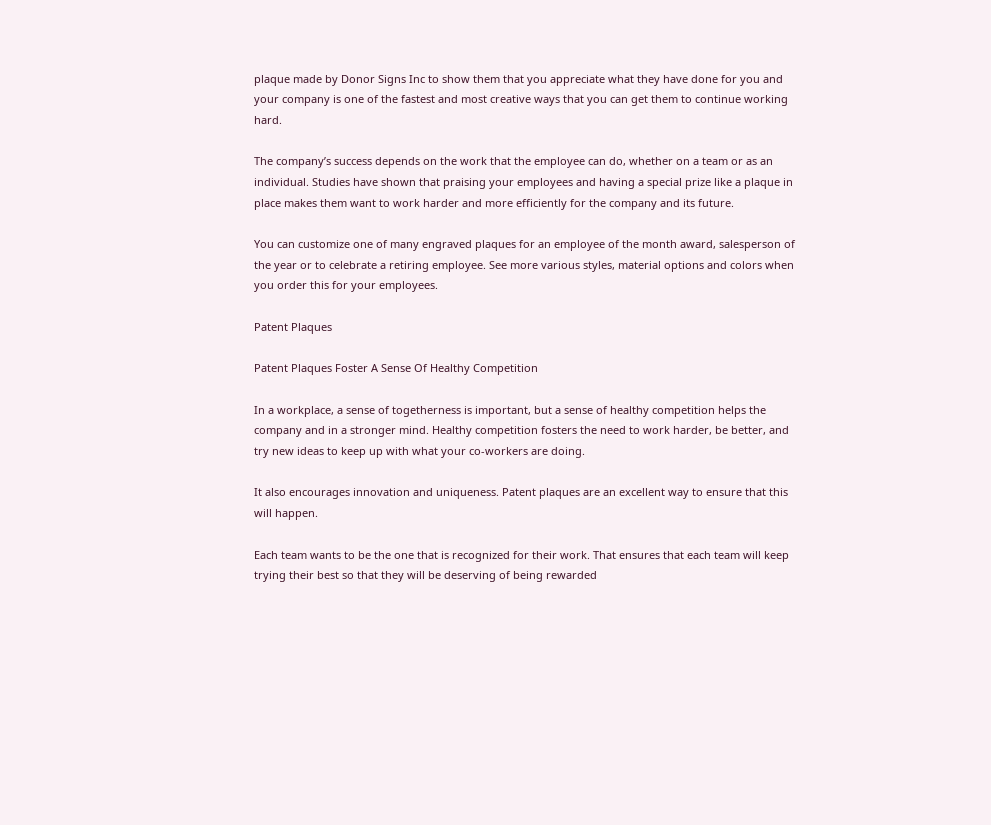plaque made by Donor Signs Inc to show them that you appreciate what they have done for you and your company is one of the fastest and most creative ways that you can get them to continue working hard.

The company’s success depends on the work that the employee can do, whether on a team or as an individual. Studies have shown that praising your employees and having a special prize like a plaque in place makes them want to work harder and more efficiently for the company and its future.

You can customize one of many engraved plaques for an employee of the month award, salesperson of the year or to celebrate a retiring employee. See more various styles, material options and colors when you order this for your employees.

Patent Plaques

Patent Plaques Foster A Sense Of Healthy Competition

In a workplace, a sense of togetherness is important, but a sense of healthy competition helps the company and in a stronger mind. Healthy competition fosters the need to work harder, be better, and try new ideas to keep up with what your co-workers are doing.

It also encourages innovation and uniqueness. Patent plaques are an excellent way to ensure that this will happen.

Each team wants to be the one that is recognized for their work. That ensures that each team will keep trying their best so that they will be deserving of being rewarded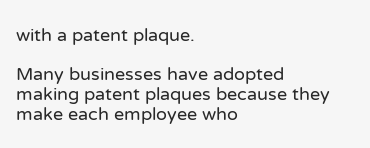with a patent plaque.

Many businesses have adopted making patent plaques because they make each employee who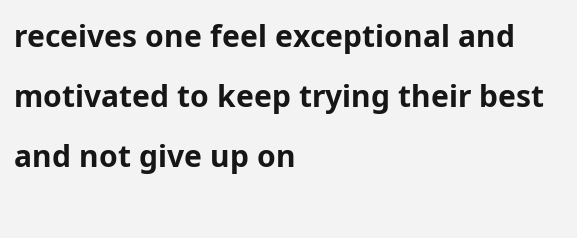receives one feel exceptional and motivated to keep trying their best and not give up on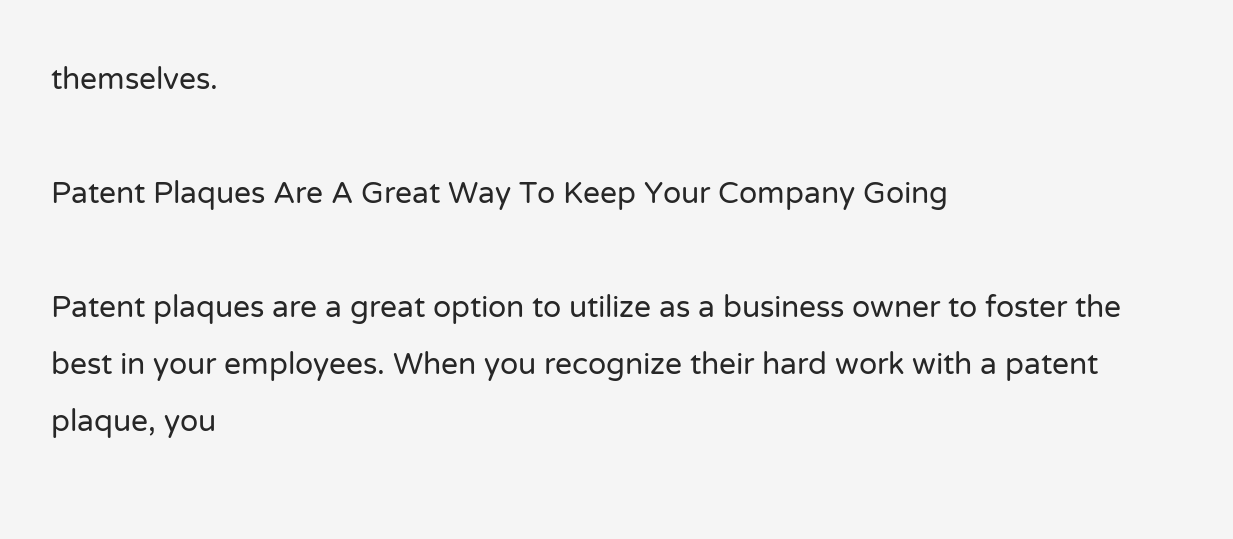themselves.

Patent Plaques Are A Great Way To Keep Your Company Going

Patent plaques are a great option to utilize as a business owner to foster the best in your employees. When you recognize their hard work with a patent plaque, you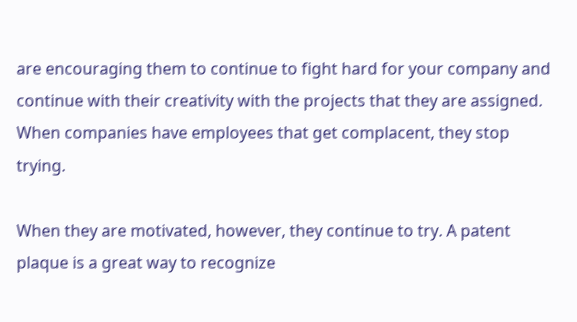are encouraging them to continue to fight hard for your company and continue with their creativity with the projects that they are assigned. When companies have employees that get complacent, they stop trying.

When they are motivated, however, they continue to try. A patent plaque is a great way to recognize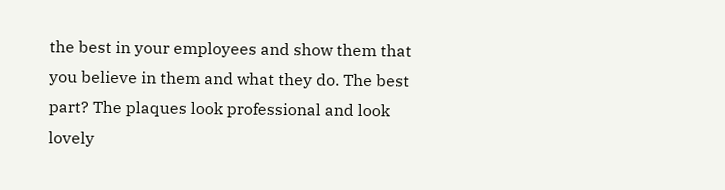the best in your employees and show them that you believe in them and what they do. The best part? The plaques look professional and look lovely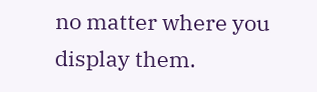no matter where you display them.